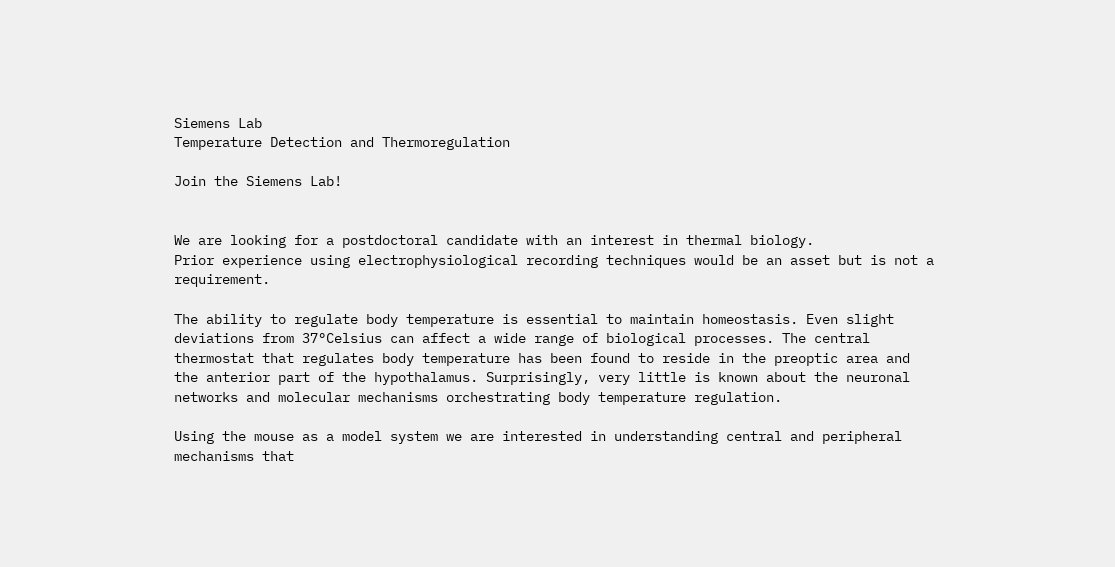Siemens Lab
Temperature Detection and Thermoregulation

Join the Siemens Lab!


We are looking for a postdoctoral candidate with an interest in thermal biology.
Prior experience using electrophysiological recording techniques would be an asset but is not a requirement.

The ability to regulate body temperature is essential to maintain homeostasis. Even slight deviations from 37°Celsius can affect a wide range of biological processes. The central thermostat that regulates body temperature has been found to reside in the preoptic area and the anterior part of the hypothalamus. Surprisingly, very little is known about the neuronal networks and molecular mechanisms orchestrating body temperature regulation.

Using the mouse as a model system we are interested in understanding central and peripheral mechanisms that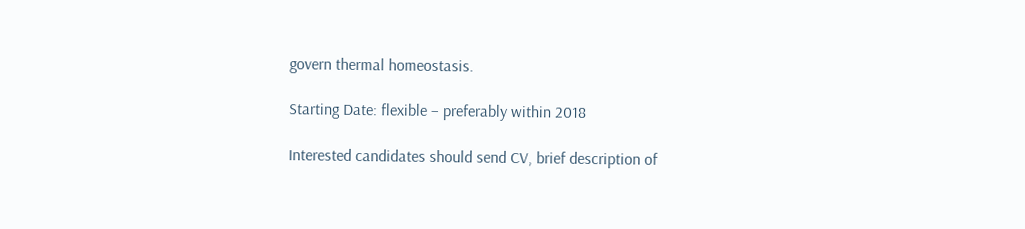govern thermal homeostasis.

Starting Date: flexible – preferably within 2018

Interested candidates should send CV, brief description of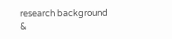research background &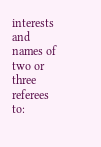interests and names of two or three referees to: